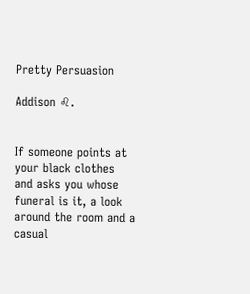Pretty Persuasion

Addison ♌.


If someone points at your black clothes and asks you whose funeral is it, a look around the room and a casual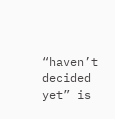“haven’t decided yet” is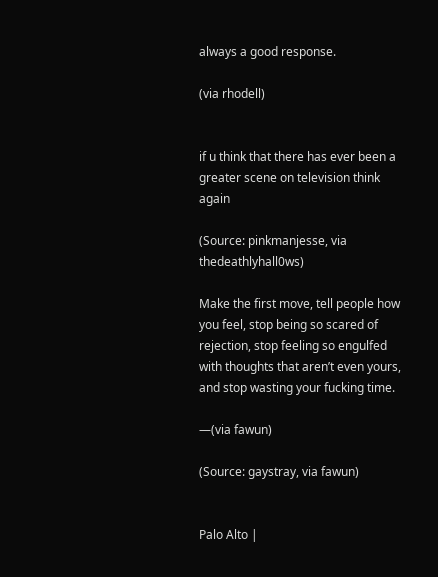always a good response.

(via rhodell)


if u think that there has ever been a greater scene on television think again

(Source: pinkmanjesse, via thedeathlyhall0ws)

Make the first move, tell people how you feel, stop being so scared of rejection, stop feeling so engulfed with thoughts that aren’t even yours, and stop wasting your fucking time.

—(via fawun)

(Source: gaystray, via fawun)


Palo Alto |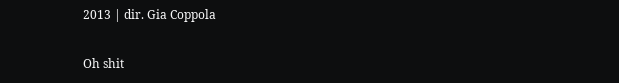2013 | dir. Gia Coppola

Oh shit